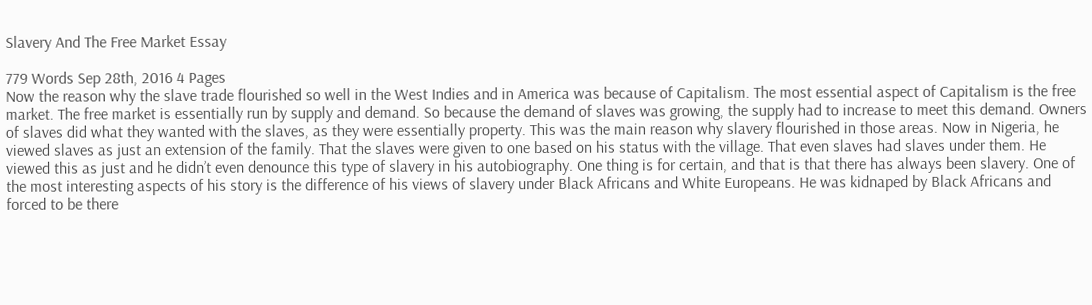Slavery And The Free Market Essay

779 Words Sep 28th, 2016 4 Pages
Now the reason why the slave trade flourished so well in the West Indies and in America was because of Capitalism. The most essential aspect of Capitalism is the free market. The free market is essentially run by supply and demand. So because the demand of slaves was growing, the supply had to increase to meet this demand. Owners of slaves did what they wanted with the slaves, as they were essentially property. This was the main reason why slavery flourished in those areas. Now in Nigeria, he viewed slaves as just an extension of the family. That the slaves were given to one based on his status with the village. That even slaves had slaves under them. He viewed this as just and he didn’t even denounce this type of slavery in his autobiography. One thing is for certain, and that is that there has always been slavery. One of the most interesting aspects of his story is the difference of his views of slavery under Black Africans and White Europeans. He was kidnaped by Black Africans and forced to be there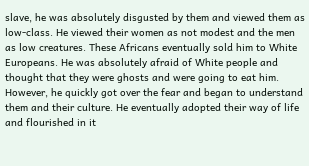slave, he was absolutely disgusted by them and viewed them as low-class. He viewed their women as not modest and the men as low creatures. These Africans eventually sold him to White Europeans. He was absolutely afraid of White people and thought that they were ghosts and were going to eat him. However, he quickly got over the fear and began to understand them and their culture. He eventually adopted their way of life and flourished in it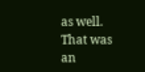as well. That was an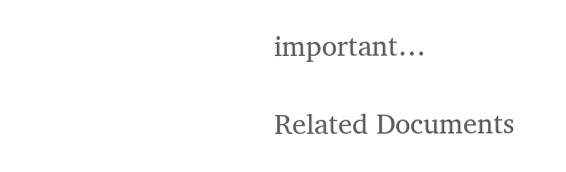important…

Related Documents